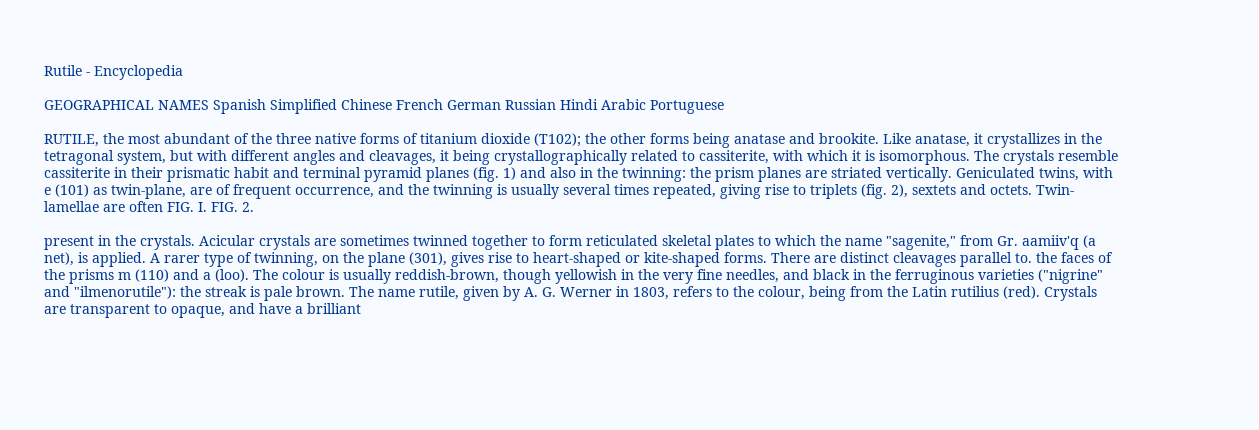Rutile - Encyclopedia

GEOGRAPHICAL NAMES Spanish Simplified Chinese French German Russian Hindi Arabic Portuguese

RUTILE, the most abundant of the three native forms of titanium dioxide (T102); the other forms being anatase and brookite. Like anatase, it crystallizes in the tetragonal system, but with different angles and cleavages, it being crystallographically related to cassiterite, with which it is isomorphous. The crystals resemble cassiterite in their prismatic habit and terminal pyramid planes (fig. 1) and also in the twinning: the prism planes are striated vertically. Geniculated twins, with e (101) as twin-plane, are of frequent occurrence, and the twinning is usually several times repeated, giving rise to triplets (fig. 2), sextets and octets. Twin-lamellae are often FIG. I. FIG. 2.

present in the crystals. Acicular crystals are sometimes twinned together to form reticulated skeletal plates to which the name "sagenite," from Gr. aamiiv'q (a net), is applied. A rarer type of twinning, on the plane (301), gives rise to heart-shaped or kite-shaped forms. There are distinct cleavages parallel to. the faces of the prisms m (110) and a (loo). The colour is usually reddish-brown, though yellowish in the very fine needles, and black in the ferruginous varieties ("nigrine" and "ilmenorutile"): the streak is pale brown. The name rutile, given by A. G. Werner in 1803, refers to the colour, being from the Latin rutilius (red). Crystals are transparent to opaque, and have a brilliant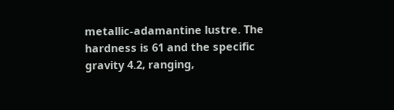metallic-adamantine lustre. The hardness is 61 and the specific gravity 4.2, ranging,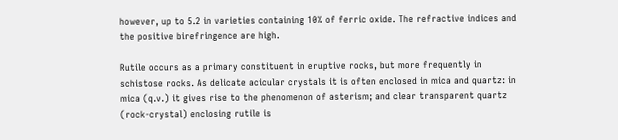however, up to 5.2 in varieties containing 10% of ferric oxide. The refractive indices and the positive birefringence are high.

Rutile occurs as a primary constituent in eruptive rocks, but more frequently in schistose rocks. As delicate acicular crystals it is often enclosed in mica and quartz: in mica (q.v.) it gives rise to the phenomenon of asterism; and clear transparent quartz (rock-crystal) enclosing rutile is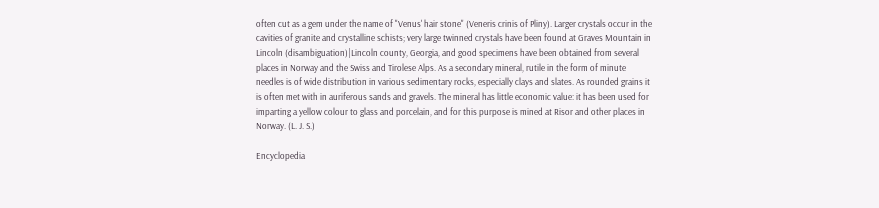often cut as a gem under the name of "Venus' hair stone" (Veneris crinis of Pliny). Larger crystals occur in the cavities of granite and crystalline schists; very large twinned crystals have been found at Graves Mountain in Lincoln (disambiguation)|Lincoln county, Georgia, and good specimens have been obtained from several places in Norway and the Swiss and Tirolese Alps. As a secondary mineral, rutile in the form of minute needles is of wide distribution in various sedimentary rocks, especially clays and slates. As rounded grains it is often met with in auriferous sands and gravels. The mineral has little economic value: it has been used for imparting a yellow colour to glass and porcelain, and for this purpose is mined at Risor and other places in Norway. (L. J. S.)

Encyclopedia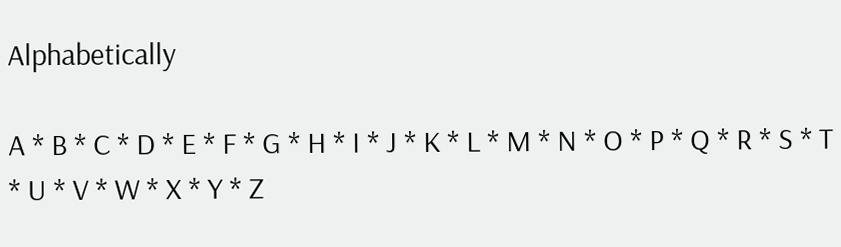Alphabetically

A * B * C * D * E * F * G * H * I * J * K * L * M * N * O * P * Q * R * S * T * U * V * W * X * Y * Z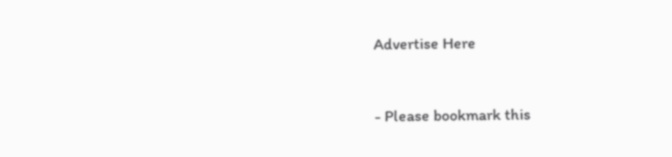Advertise Here


- Please bookmark this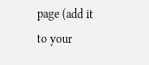page (add it to your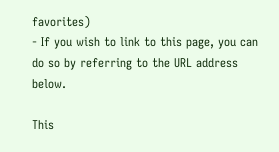favorites)
- If you wish to link to this page, you can do so by referring to the URL address below.

This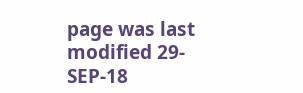page was last modified 29-SEP-18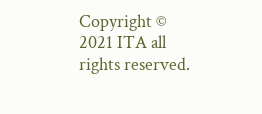Copyright © 2021 ITA all rights reserved.